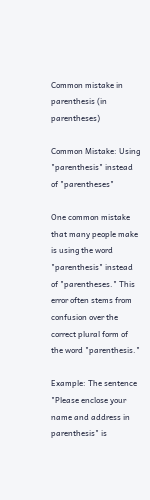Common mistake in parenthesis (in parentheses)

Common Mistake: Using "parenthesis" instead of "parentheses"

One common mistake that many people make is using the word "parenthesis" instead of "parentheses." This error often stems from confusion over the correct plural form of the word "parenthesis."

Example: The sentence "Please enclose your name and address in parenthesis" is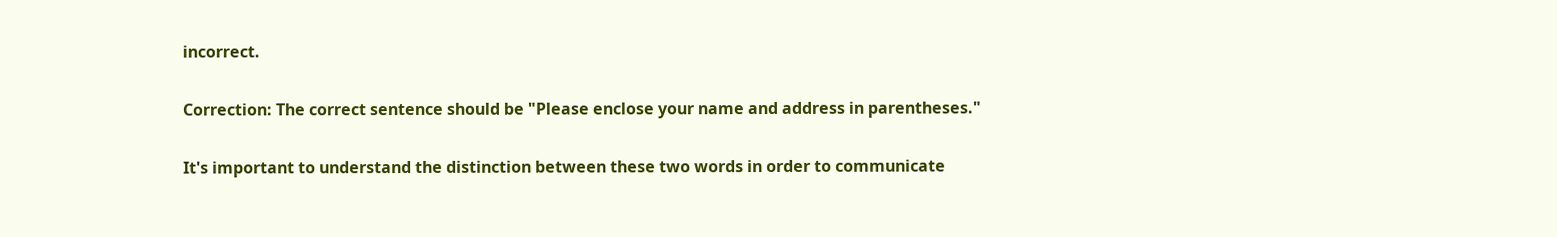incorrect.

Correction: The correct sentence should be "Please enclose your name and address in parentheses."

It's important to understand the distinction between these two words in order to communicate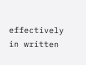effectively in written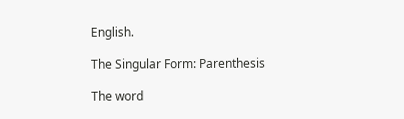English.

The Singular Form: Parenthesis

The word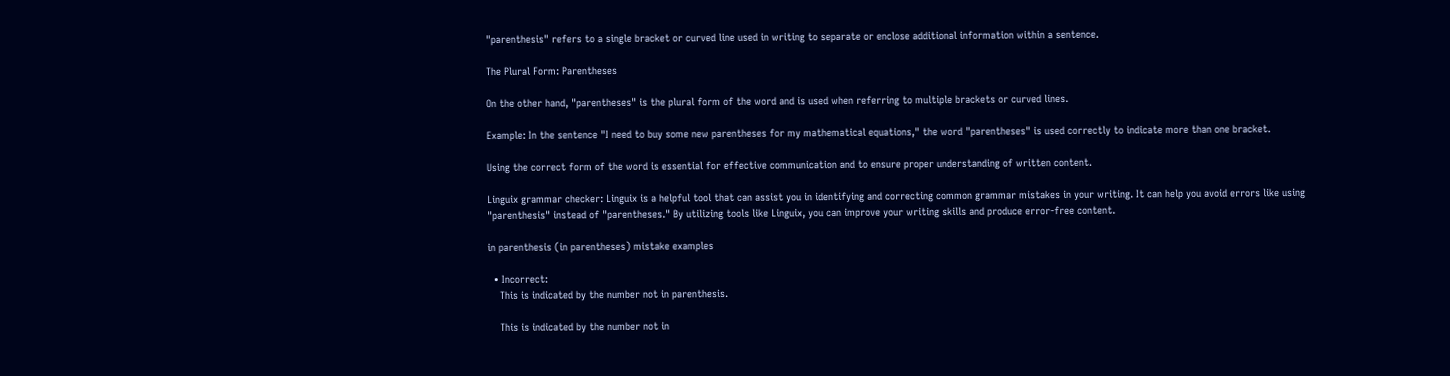"parenthesis" refers to a single bracket or curved line used in writing to separate or enclose additional information within a sentence.

The Plural Form: Parentheses

On the other hand, "parentheses" is the plural form of the word and is used when referring to multiple brackets or curved lines.

Example: In the sentence "I need to buy some new parentheses for my mathematical equations," the word "parentheses" is used correctly to indicate more than one bracket.

Using the correct form of the word is essential for effective communication and to ensure proper understanding of written content.

Linguix grammar checker: Linguix is a helpful tool that can assist you in identifying and correcting common grammar mistakes in your writing. It can help you avoid errors like using "parenthesis" instead of "parentheses." By utilizing tools like Linguix, you can improve your writing skills and produce error-free content.

in parenthesis (in parentheses) mistake examples

  • Incorrect:
    This is indicated by the number not in parenthesis.

    This is indicated by the number not in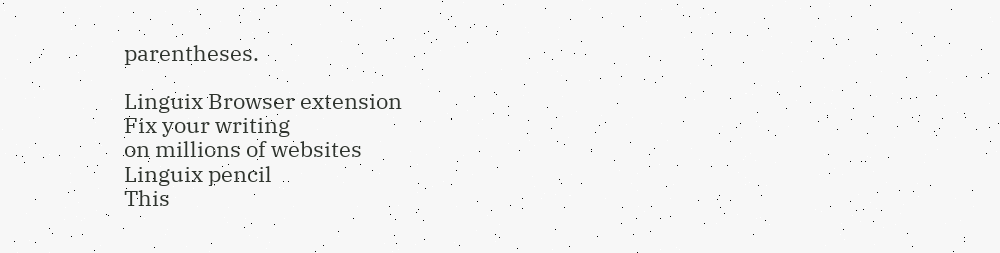parentheses.

Linguix Browser extension
Fix your writing
on millions of websites
Linguix pencil
This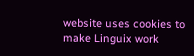website uses cookies to make Linguix work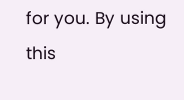for you. By using this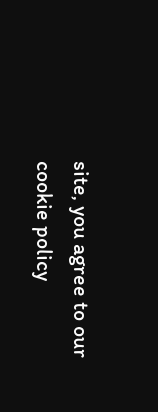site, you agree to our cookie policy